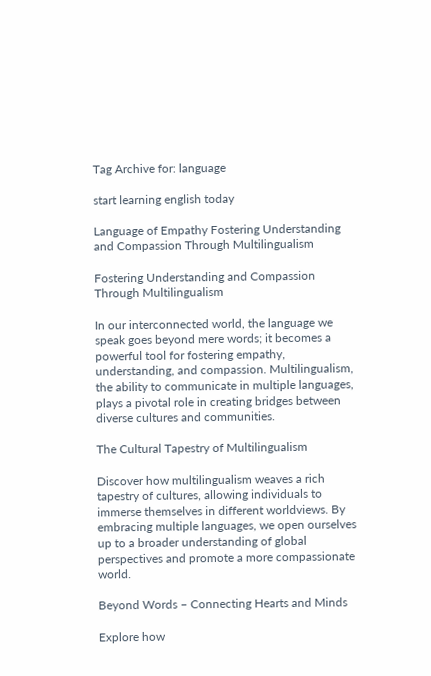Tag Archive for: language

start learning english today

Language of Empathy Fostering Understanding and Compassion Through Multilingualism

Fostering Understanding and Compassion Through Multilingualism

In our interconnected world, the language we speak goes beyond mere words; it becomes a powerful tool for fostering empathy, understanding, and compassion. Multilingualism, the ability to communicate in multiple languages, plays a pivotal role in creating bridges between diverse cultures and communities.

The Cultural Tapestry of Multilingualism

Discover how multilingualism weaves a rich tapestry of cultures, allowing individuals to immerse themselves in different worldviews. By embracing multiple languages, we open ourselves up to a broader understanding of global perspectives and promote a more compassionate world.

Beyond Words – Connecting Hearts and Minds

Explore how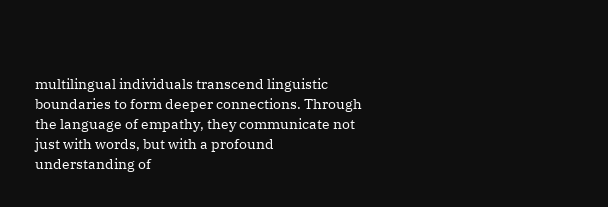multilingual individuals transcend linguistic boundaries to form deeper connections. Through the language of empathy, they communicate not just with words, but with a profound understanding of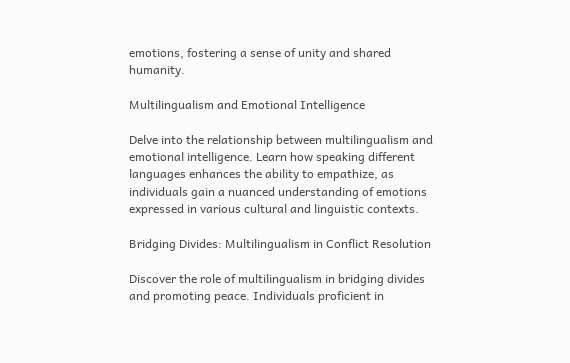emotions, fostering a sense of unity and shared humanity.

Multilingualism and Emotional Intelligence

Delve into the relationship between multilingualism and emotional intelligence. Learn how speaking different languages enhances the ability to empathize, as individuals gain a nuanced understanding of emotions expressed in various cultural and linguistic contexts.

Bridging Divides: Multilingualism in Conflict Resolution

Discover the role of multilingualism in bridging divides and promoting peace. Individuals proficient in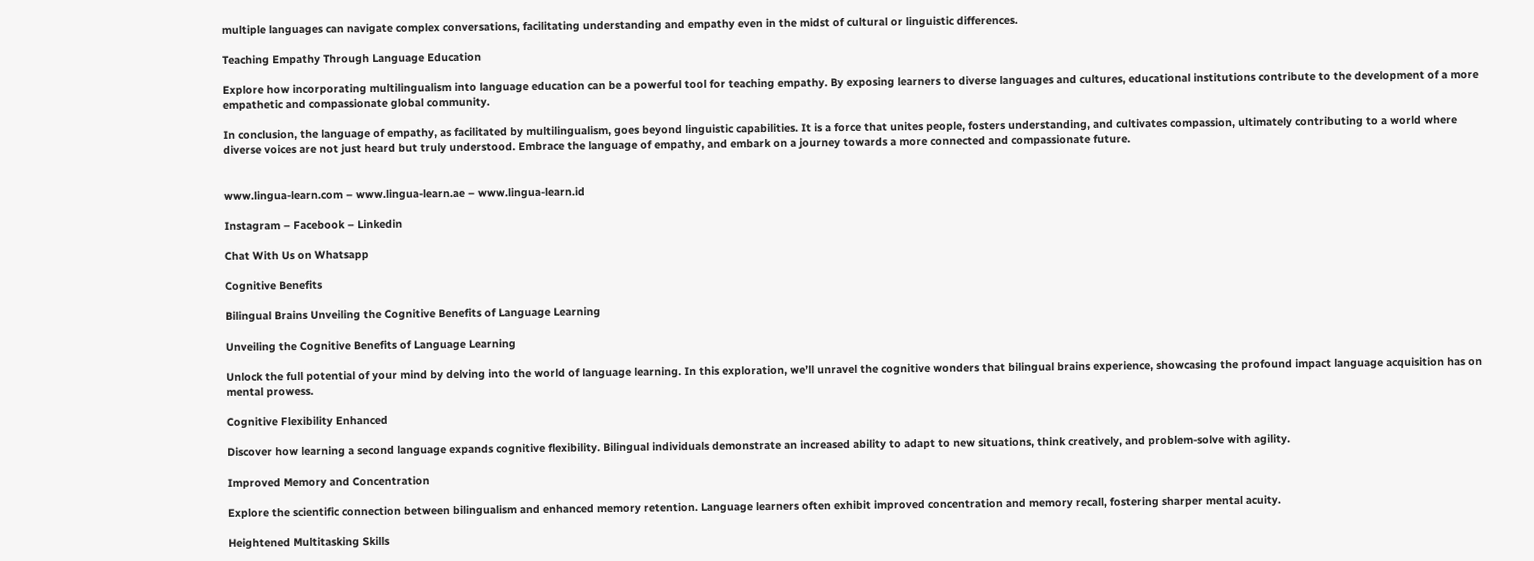multiple languages can navigate complex conversations, facilitating understanding and empathy even in the midst of cultural or linguistic differences.

Teaching Empathy Through Language Education

Explore how incorporating multilingualism into language education can be a powerful tool for teaching empathy. By exposing learners to diverse languages and cultures, educational institutions contribute to the development of a more empathetic and compassionate global community.

In conclusion, the language of empathy, as facilitated by multilingualism, goes beyond linguistic capabilities. It is a force that unites people, fosters understanding, and cultivates compassion, ultimately contributing to a world where diverse voices are not just heard but truly understood. Embrace the language of empathy, and embark on a journey towards a more connected and compassionate future.


www.lingua-learn.com – www.lingua-learn.ae – www.lingua-learn.id

Instagram – Facebook – Linkedin

Chat With Us on Whatsapp

Cognitive Benefits

Bilingual Brains Unveiling the Cognitive Benefits of Language Learning

Unveiling the Cognitive Benefits of Language Learning

Unlock the full potential of your mind by delving into the world of language learning. In this exploration, we’ll unravel the cognitive wonders that bilingual brains experience, showcasing the profound impact language acquisition has on mental prowess.

Cognitive Flexibility Enhanced

Discover how learning a second language expands cognitive flexibility. Bilingual individuals demonstrate an increased ability to adapt to new situations, think creatively, and problem-solve with agility.

Improved Memory and Concentration

Explore the scientific connection between bilingualism and enhanced memory retention. Language learners often exhibit improved concentration and memory recall, fostering sharper mental acuity.

Heightened Multitasking Skills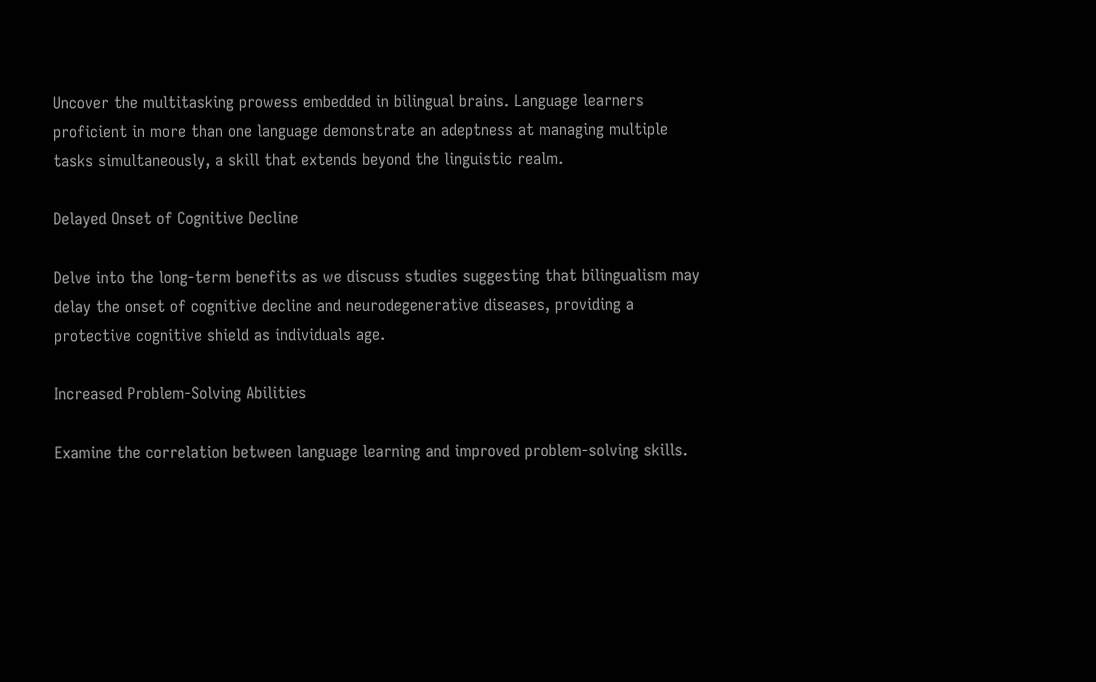Uncover the multitasking prowess embedded in bilingual brains. Language learners proficient in more than one language demonstrate an adeptness at managing multiple tasks simultaneously, a skill that extends beyond the linguistic realm.

Delayed Onset of Cognitive Decline

Delve into the long-term benefits as we discuss studies suggesting that bilingualism may delay the onset of cognitive decline and neurodegenerative diseases, providing a protective cognitive shield as individuals age.

Increased Problem-Solving Abilities

Examine the correlation between language learning and improved problem-solving skills.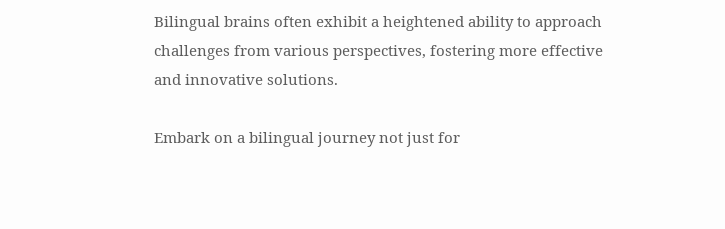Bilingual brains often exhibit a heightened ability to approach challenges from various perspectives, fostering more effective and innovative solutions.

Embark on a bilingual journey not just for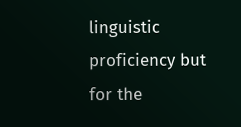linguistic proficiency but for the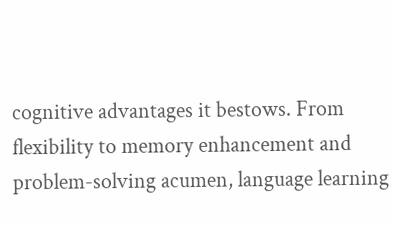cognitive advantages it bestows. From flexibility to memory enhancement and problem-solving acumen, language learning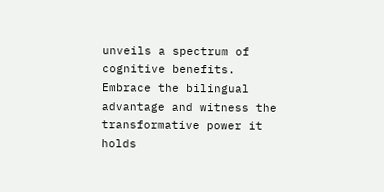unveils a spectrum of cognitive benefits. Embrace the bilingual advantage and witness the transformative power it holds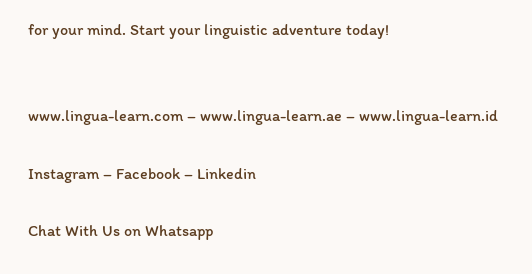for your mind. Start your linguistic adventure today!


www.lingua-learn.com – www.lingua-learn.ae – www.lingua-learn.id

Instagram – Facebook – Linkedin

Chat With Us on Whatsapp